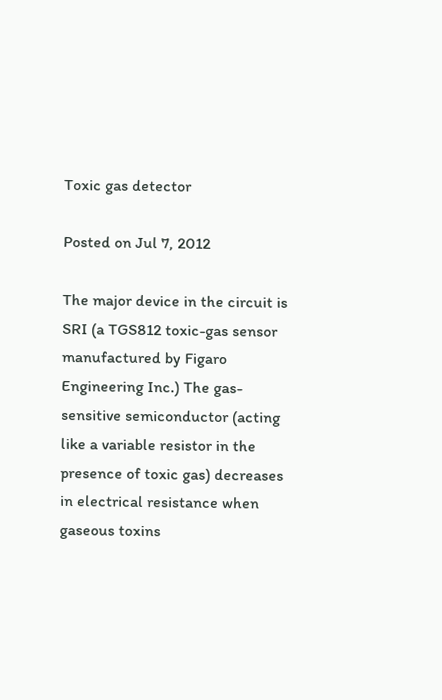Toxic gas detector

Posted on Jul 7, 2012

The major device in the circuit is SRI (a TGS812 toxic-gas sensor manufactured by Figaro Engineering Inc.) The gas-sensitive semiconductor (acting like a variable resistor in the presence of toxic gas) decreases in electrical resistance when gaseous toxins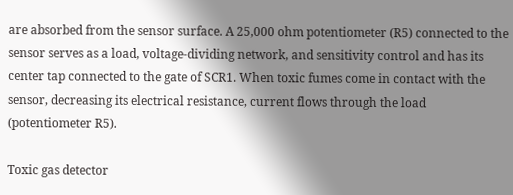are absorbed from the sensor surface. A 25,000 ohm potentiometer (R5) connected to the sensor serves as a load, voltage-dividing network, and sensitivity control and has its center tap connected to the gate of SCR1. When toxic fumes come in contact with the sensor, decreasing its electrical resistance, current flows through the load (potentiometer R5).

Toxic gas detector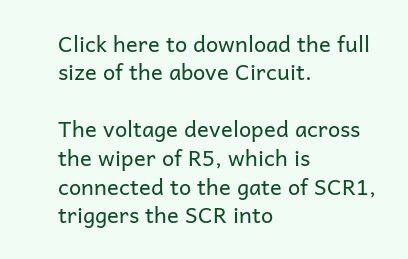Click here to download the full size of the above Circuit.

The voltage developed across the wiper of R5, which is connected to the gate of SCR1, triggers the SCR into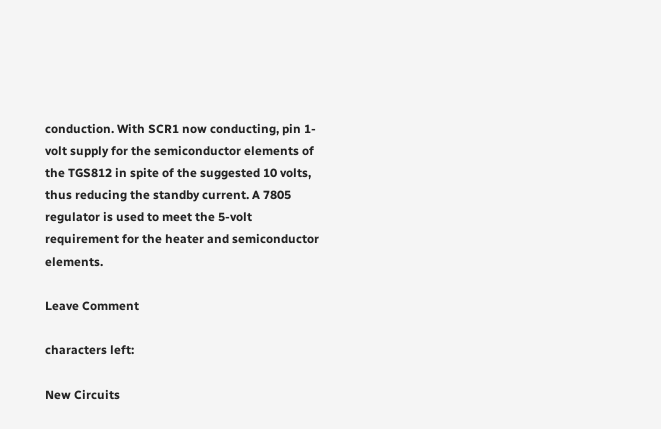conduction. With SCR1 now conducting, pin 1-volt supply for the semiconductor elements of the TGS812 in spite of the suggested 10 volts, thus reducing the standby current. A 7805 regulator is used to meet the 5-volt requirement for the heater and semiconductor elements.

Leave Comment

characters left:

New Circuits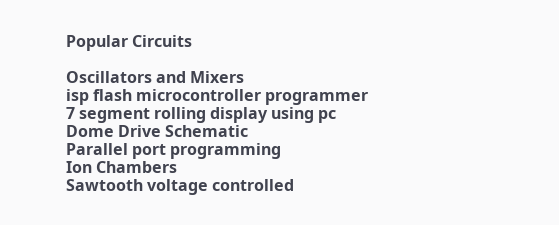Popular Circuits

Oscillators and Mixers
isp flash microcontroller programmer
7 segment rolling display using pc
Dome Drive Schematic
Parallel port programming
Ion Chambers
Sawtooth voltage controlled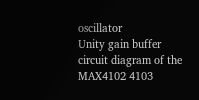oscillator
Unity gain buffer circuit diagram of the MAX4102 4103